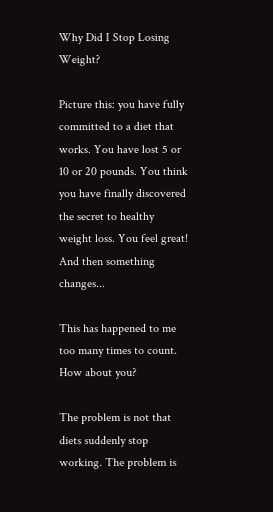Why Did I Stop Losing Weight?

Picture this: you have fully committed to a diet that works. You have lost 5 or 10 or 20 pounds. You think you have finally discovered the secret to healthy weight loss. You feel great! And then something changes...

This has happened to me too many times to count. How about you?

The problem is not that diets suddenly stop working. The problem is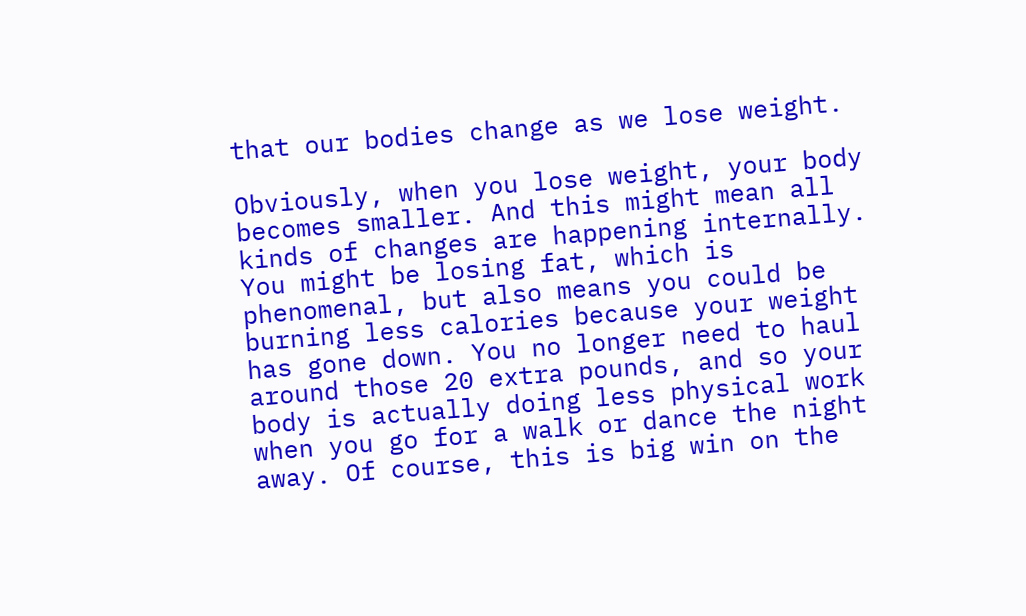that our bodies change as we lose weight.

Obviously, when you lose weight, your body becomes smaller. And this might mean all kinds of changes are happening internally. You might be losing fat, which is phenomenal, but also means you could be burning less calories because your weight has gone down. You no longer need to haul around those 20 extra pounds, and so your body is actually doing less physical work when you go for a walk or dance the night away. Of course, this is big win on the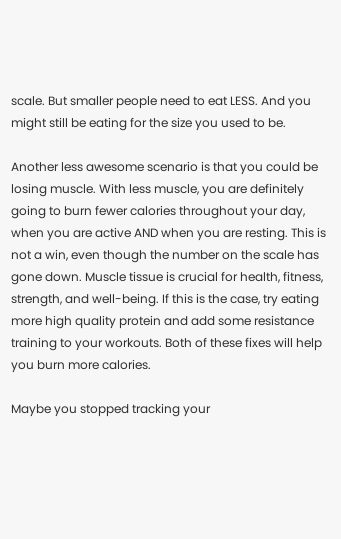scale. But smaller people need to eat LESS. And you might still be eating for the size you used to be.

Another less awesome scenario is that you could be losing muscle. With less muscle, you are definitely going to burn fewer calories throughout your day, when you are active AND when you are resting. This is not a win, even though the number on the scale has gone down. Muscle tissue is crucial for health, fitness, strength, and well-being. If this is the case, try eating more high quality protein and add some resistance training to your workouts. Both of these fixes will help you burn more calories.

Maybe you stopped tracking your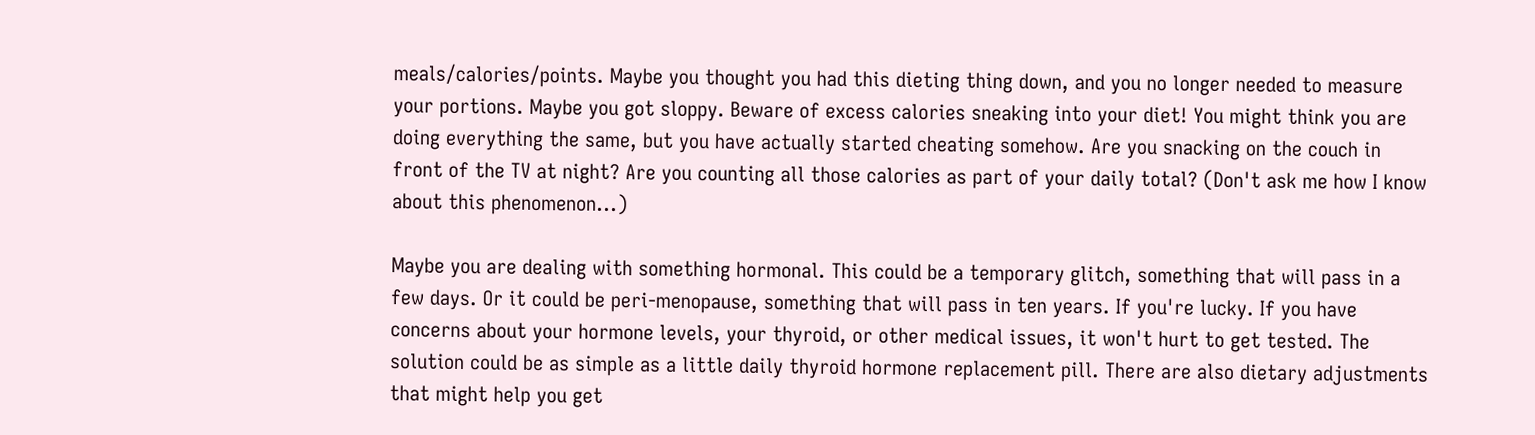meals/calories/points. Maybe you thought you had this dieting thing down, and you no longer needed to measure your portions. Maybe you got sloppy. Beware of excess calories sneaking into your diet! You might think you are doing everything the same, but you have actually started cheating somehow. Are you snacking on the couch in front of the TV at night? Are you counting all those calories as part of your daily total? (Don't ask me how I know about this phenomenon...)

Maybe you are dealing with something hormonal. This could be a temporary glitch, something that will pass in a few days. Or it could be peri-menopause, something that will pass in ten years. If you're lucky. If you have concerns about your hormone levels, your thyroid, or other medical issues, it won't hurt to get tested. The solution could be as simple as a little daily thyroid hormone replacement pill. There are also dietary adjustments that might help you get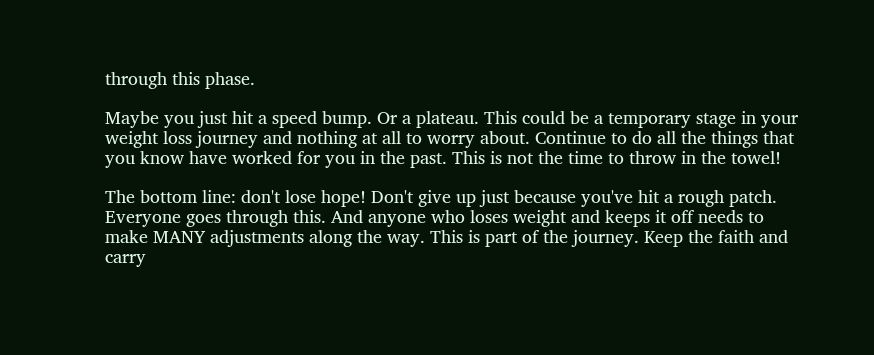through this phase.

Maybe you just hit a speed bump. Or a plateau. This could be a temporary stage in your weight loss journey and nothing at all to worry about. Continue to do all the things that you know have worked for you in the past. This is not the time to throw in the towel!

The bottom line: don't lose hope! Don't give up just because you've hit a rough patch. Everyone goes through this. And anyone who loses weight and keeps it off needs to make MANY adjustments along the way. This is part of the journey. Keep the faith and carry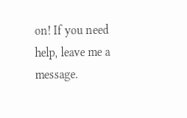on! If you need help, leave me a message.